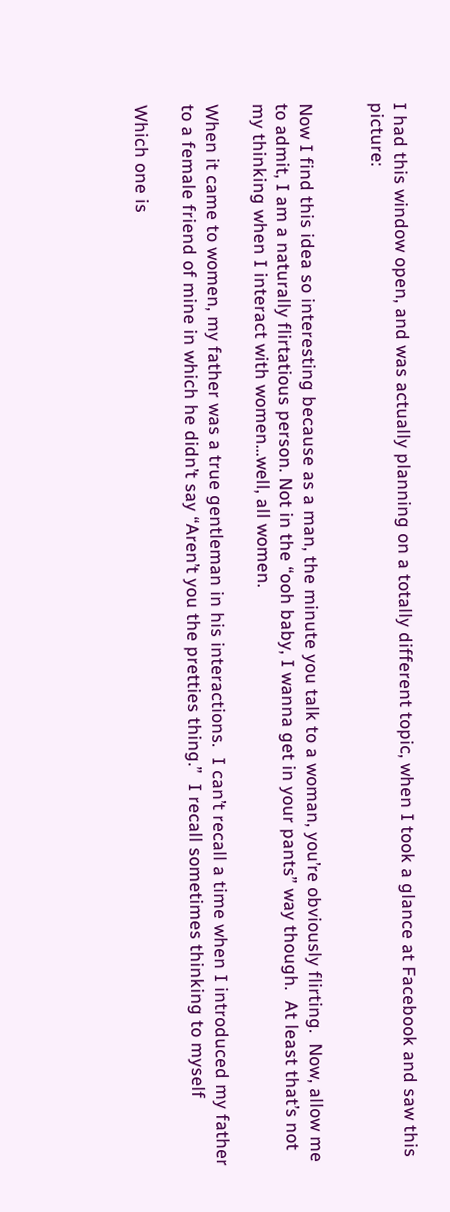I had this window open, and was actually planning on a totally different topic, when I took a glance at Facebook and saw this picture:


Now I find this idea so interesting because as a man, the minute you talk to a woman, you’re obviously flirting.  Now, allow me to admit, I am a naturally flirtatious person. Not in the “ooh baby, I wanna get in your pants” way though.  At least that’s not my thinking when I interact with women…well, all women.

When it came to women, my father was a true gentleman in his interactions.  I can’t recall a time when I introduced my father to a female friend of mine in which he didn’t say “Aren’t you the pretties thing.”  I recall sometimes thinking to myself

Which one is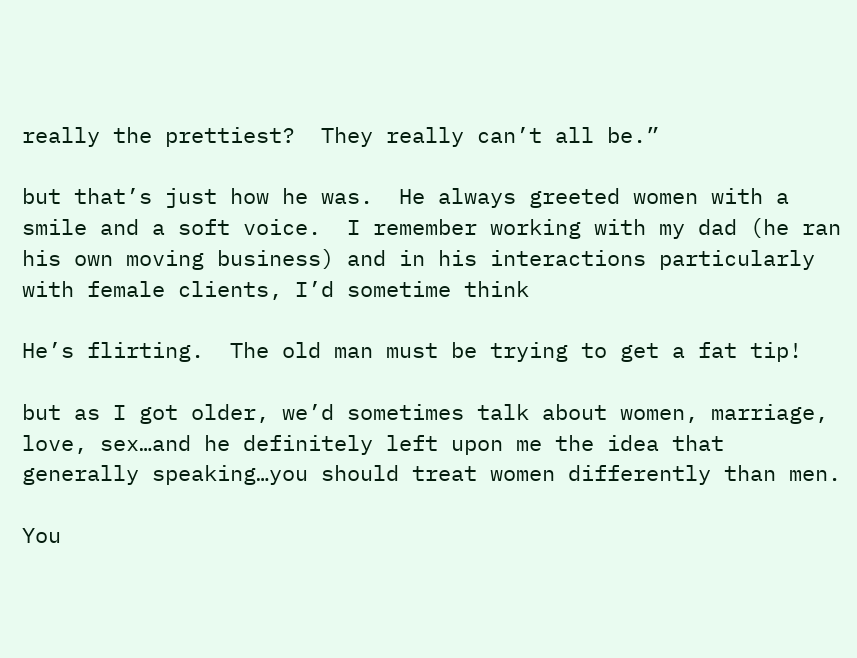really the prettiest?  They really can’t all be.”

but that’s just how he was.  He always greeted women with a smile and a soft voice.  I remember working with my dad (he ran his own moving business) and in his interactions particularly with female clients, I’d sometime think

He’s flirting.  The old man must be trying to get a fat tip!

but as I got older, we’d sometimes talk about women, marriage, love, sex…and he definitely left upon me the idea that generally speaking…you should treat women differently than men.

You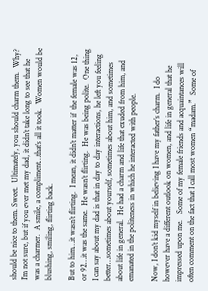should be nice to them. Sweet.  Ultimately, you should charm them.  Why?  I’m not sure, but if you ever met my dad, it didn’t take long to see that he was a charmer.  A smile, a compliment…that’s all it took.  Women would be blushing, smiling, flirting back.

But to him…it wasn’t flirting.  I mean, it didn’t matter if  the female was 12, or 92…it was the same.  He wasn’t flirting.  He was being polite.  One thing I can say about my dad is that in day to day interactions, he left you feeling better…sometimes about yourself, sometimes about him, and sometimes about life in general.  He had a charm and life that exuded from him, and emanated in the politeness in which he interacted with people.

Now, I don’t kid myself in believing I have my father’s charm.  I do however have a different outlook on women, and life in general that he impressed upon me.   Some of my female friends and acquaintances will often comment on the fact that I call most women “madam.”  Some of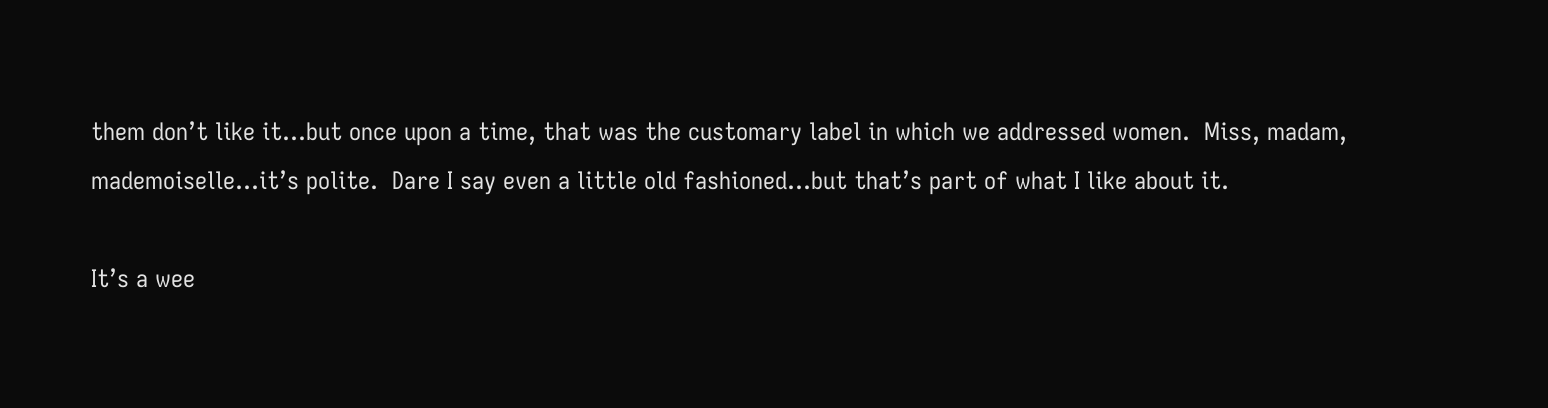them don’t like it…but once upon a time, that was the customary label in which we addressed women.  Miss, madam, mademoiselle…it’s polite.  Dare I say even a little old fashioned…but that’s part of what I like about it.

It’s a wee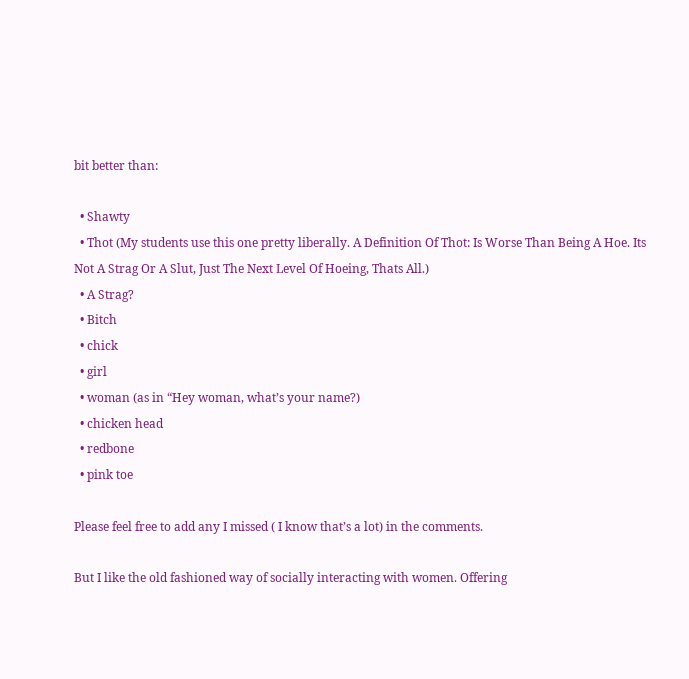bit better than:

  • Shawty
  • Thot (My students use this one pretty liberally. A Definition Of Thot: Is Worse Than Being A Hoe. Its Not A Strag Or A Slut, Just The Next Level Of Hoeing, Thats All.)
  • A Strag?
  • Bitch
  • chick
  • girl
  • woman (as in “Hey woman, what’s your name?)
  • chicken head
  • redbone
  • pink toe

Please feel free to add any I missed ( I know that’s a lot) in the comments.

But I like the old fashioned way of socially interacting with women. Offering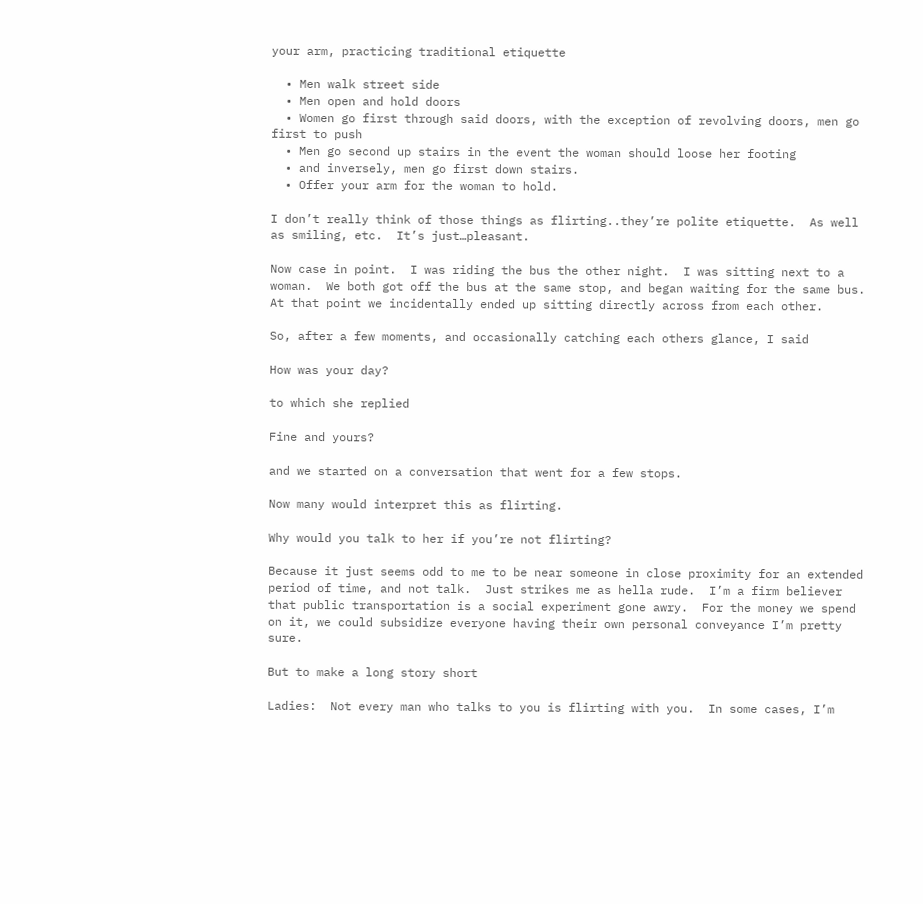your arm, practicing traditional etiquette

  • Men walk street side
  • Men open and hold doors
  • Women go first through said doors, with the exception of revolving doors, men go first to push
  • Men go second up stairs in the event the woman should loose her footing
  • and inversely, men go first down stairs.
  • Offer your arm for the woman to hold.

I don’t really think of those things as flirting..they’re polite etiquette.  As well as smiling, etc.  It’s just…pleasant.

Now case in point.  I was riding the bus the other night.  I was sitting next to a woman.  We both got off the bus at the same stop, and began waiting for the same bus.  At that point we incidentally ended up sitting directly across from each other.

So, after a few moments, and occasionally catching each others glance, I said

How was your day?

to which she replied

Fine and yours?

and we started on a conversation that went for a few stops.

Now many would interpret this as flirting.

Why would you talk to her if you’re not flirting?

Because it just seems odd to me to be near someone in close proximity for an extended period of time, and not talk.  Just strikes me as hella rude.  I’m a firm believer that public transportation is a social experiment gone awry.  For the money we spend on it, we could subsidize everyone having their own personal conveyance I’m pretty sure.

But to make a long story short

Ladies:  Not every man who talks to you is flirting with you.  In some cases, I’m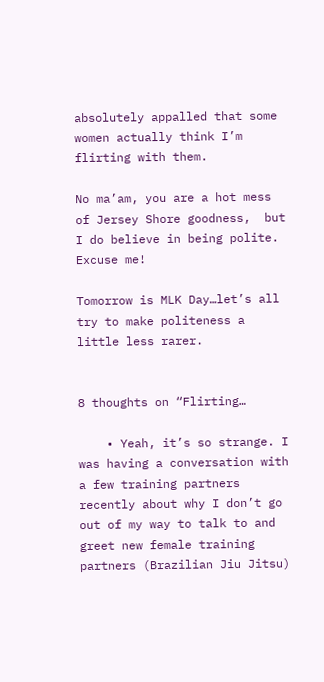absolutely appalled that some women actually think I’m flirting with them.

No ma’am, you are a hot mess of Jersey Shore goodness,  but I do believe in being polite.  Excuse me!

Tomorrow is MLK Day…let’s all try to make politeness a little less rarer.


8 thoughts on “Flirting…

    • Yeah, it’s so strange. I was having a conversation with a few training partners recently about why I don’t go out of my way to talk to and greet new female training partners (Brazilian Jiu Jitsu)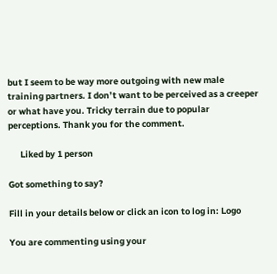but I seem to be way more outgoing with new male training partners. I don’t want to be perceived as a creeper or what have you. Tricky terrain due to popular perceptions. Thank you for the comment.

      Liked by 1 person

Got something to say?

Fill in your details below or click an icon to log in: Logo

You are commenting using your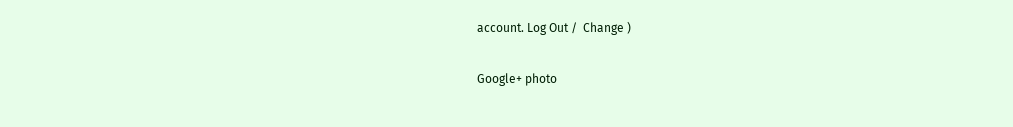account. Log Out /  Change )

Google+ photo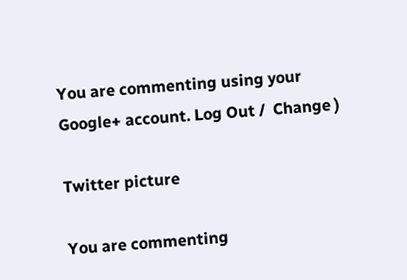You are commenting using your Google+ account. Log Out /  Change )

Twitter picture

You are commenting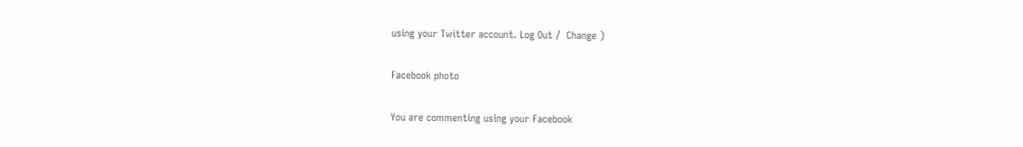using your Twitter account. Log Out /  Change )

Facebook photo

You are commenting using your Facebook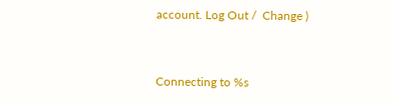account. Log Out /  Change )


Connecting to %s